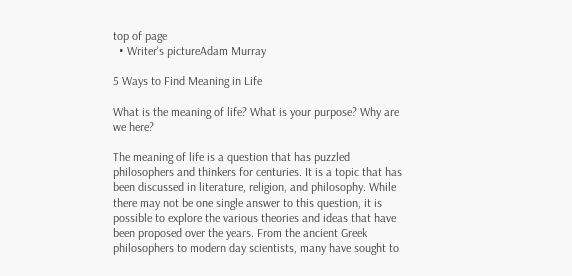top of page
  • Writer's pictureAdam Murray

5 Ways to Find Meaning in Life

What is the meaning of life? What is your purpose? Why are we here?

The meaning of life is a question that has puzzled philosophers and thinkers for centuries. It is a topic that has been discussed in literature, religion, and philosophy. While there may not be one single answer to this question, it is possible to explore the various theories and ideas that have been proposed over the years. From the ancient Greek philosophers to modern day scientists, many have sought to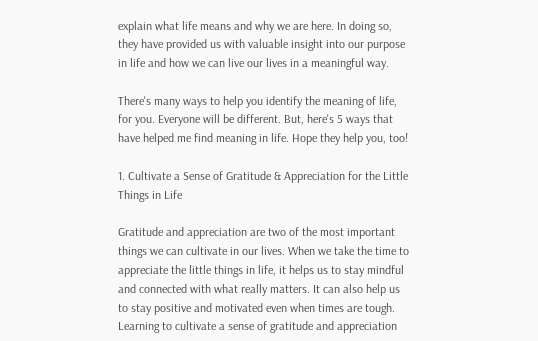explain what life means and why we are here. In doing so, they have provided us with valuable insight into our purpose in life and how we can live our lives in a meaningful way.

There's many ways to help you identify the meaning of life, for you. Everyone will be different. But, here's 5 ways that have helped me find meaning in life. Hope they help you, too!

1. Cultivate a Sense of Gratitude & Appreciation for the Little Things in Life

Gratitude and appreciation are two of the most important things we can cultivate in our lives. When we take the time to appreciate the little things in life, it helps us to stay mindful and connected with what really matters. It can also help us to stay positive and motivated even when times are tough. Learning to cultivate a sense of gratitude and appreciation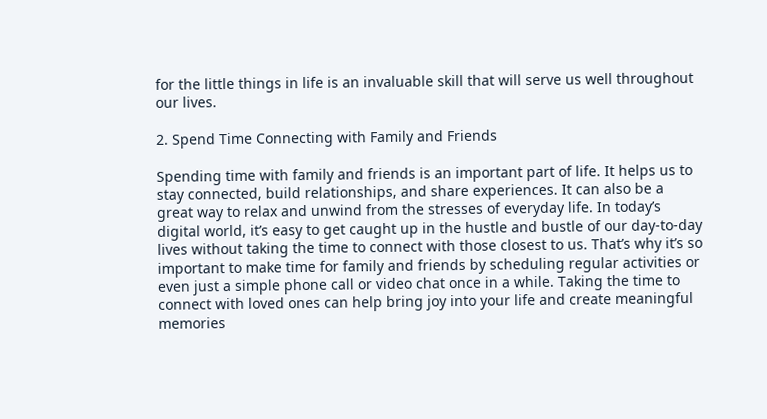for the little things in life is an invaluable skill that will serve us well throughout our lives.

2. Spend Time Connecting with Family and Friends

Spending time with family and friends is an important part of life. It helps us to stay connected, build relationships, and share experiences. It can also be a great way to relax and unwind from the stresses of everyday life. In today’s digital world, it’s easy to get caught up in the hustle and bustle of our day-to-day lives without taking the time to connect with those closest to us. That’s why it’s so important to make time for family and friends by scheduling regular activities or even just a simple phone call or video chat once in a while. Taking the time to connect with loved ones can help bring joy into your life and create meaningful memories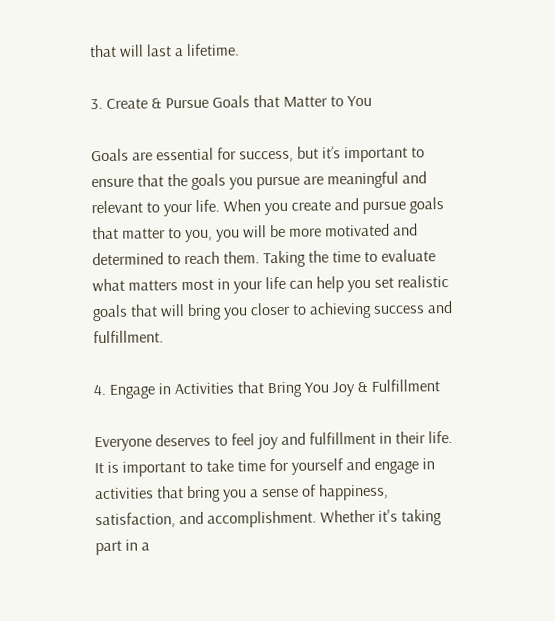that will last a lifetime.

3. Create & Pursue Goals that Matter to You

Goals are essential for success, but it’s important to ensure that the goals you pursue are meaningful and relevant to your life. When you create and pursue goals that matter to you, you will be more motivated and determined to reach them. Taking the time to evaluate what matters most in your life can help you set realistic goals that will bring you closer to achieving success and fulfillment.

4. Engage in Activities that Bring You Joy & Fulfillment

Everyone deserves to feel joy and fulfillment in their life. It is important to take time for yourself and engage in activities that bring you a sense of happiness, satisfaction, and accomplishment. Whether it's taking part in a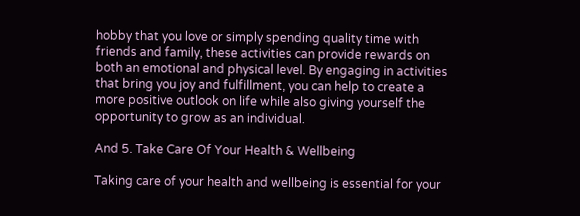hobby that you love or simply spending quality time with friends and family, these activities can provide rewards on both an emotional and physical level. By engaging in activities that bring you joy and fulfillment, you can help to create a more positive outlook on life while also giving yourself the opportunity to grow as an individual.

And 5. Take Care Of Your Health & Wellbeing

Taking care of your health and wellbeing is essential for your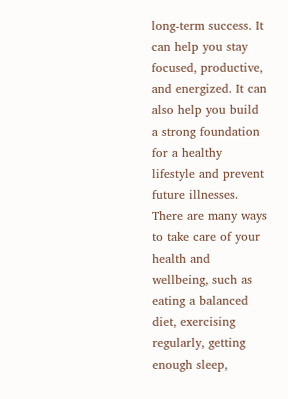long-term success. It can help you stay focused, productive, and energized. It can also help you build a strong foundation for a healthy lifestyle and prevent future illnesses. There are many ways to take care of your health and wellbeing, such as eating a balanced diet, exercising regularly, getting enough sleep,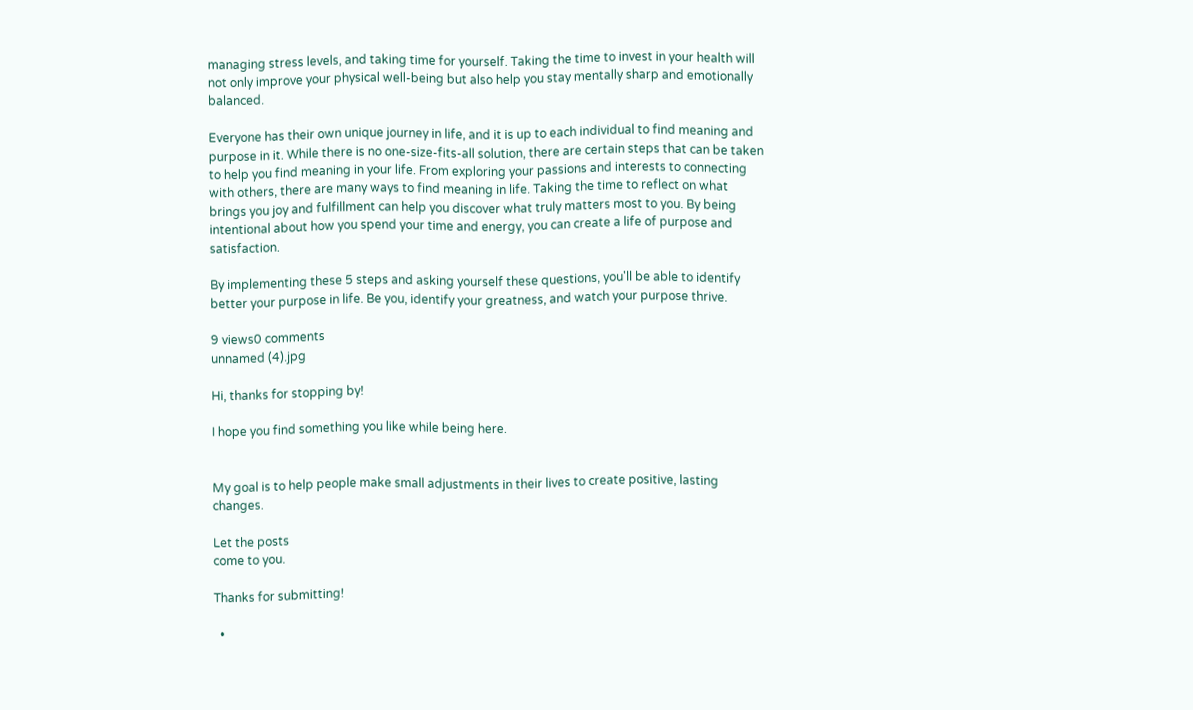managing stress levels, and taking time for yourself. Taking the time to invest in your health will not only improve your physical well-being but also help you stay mentally sharp and emotionally balanced.

Everyone has their own unique journey in life, and it is up to each individual to find meaning and purpose in it. While there is no one-size-fits-all solution, there are certain steps that can be taken to help you find meaning in your life. From exploring your passions and interests to connecting with others, there are many ways to find meaning in life. Taking the time to reflect on what brings you joy and fulfillment can help you discover what truly matters most to you. By being intentional about how you spend your time and energy, you can create a life of purpose and satisfaction.

By implementing these 5 steps and asking yourself these questions, you'll be able to identify better your purpose in life. Be you, identify your greatness, and watch your purpose thrive.

9 views0 comments
unnamed (4).jpg

Hi, thanks for stopping by!

I hope you find something you like while being here.


My goal is to help people make small adjustments in their lives to create positive, lasting changes.

Let the posts
come to you.

Thanks for submitting!

  •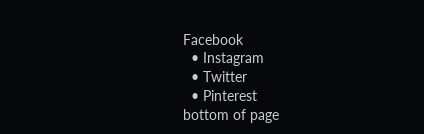Facebook
  • Instagram
  • Twitter
  • Pinterest
bottom of page